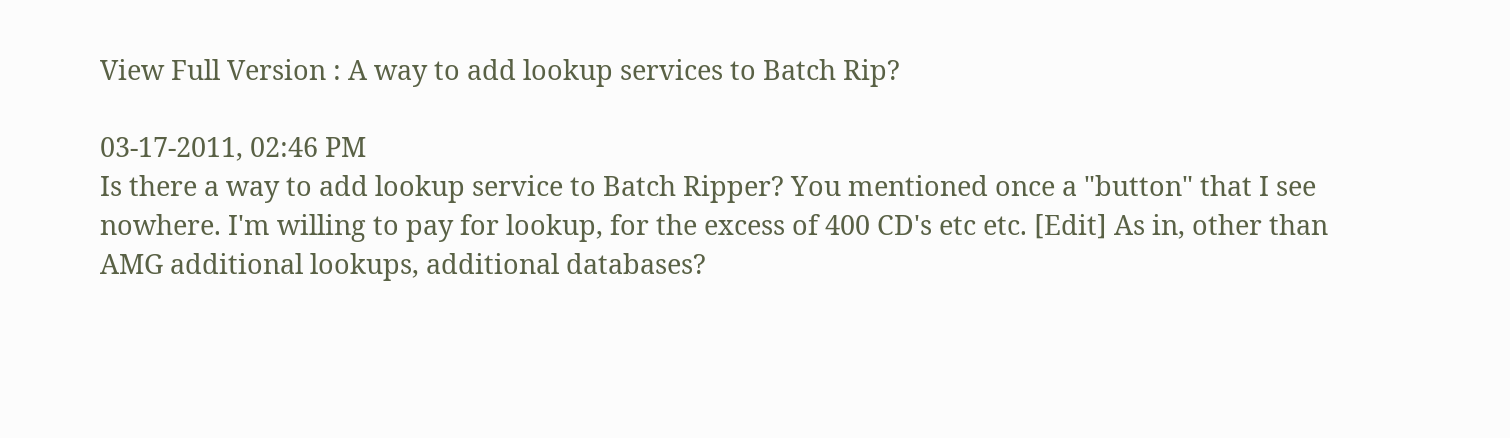View Full Version : A way to add lookup services to Batch Rip?

03-17-2011, 02:46 PM
Is there a way to add lookup service to Batch Ripper? You mentioned once a "button" that I see nowhere. I'm willing to pay for lookup, for the excess of 400 CD's etc etc. [Edit] As in, other than AMG additional lookups, additional databases?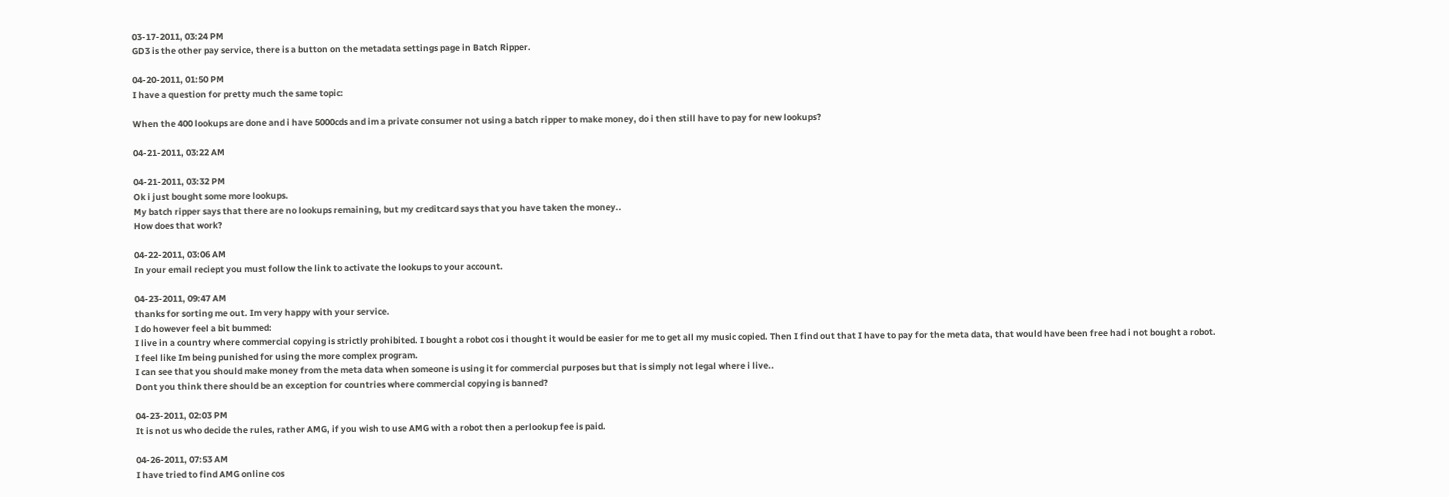03-17-2011, 03:24 PM
GD3 is the other pay service, there is a button on the metadata settings page in Batch Ripper.

04-20-2011, 01:50 PM
I have a question for pretty much the same topic:

When the 400 lookups are done and i have 5000cds and im a private consumer not using a batch ripper to make money, do i then still have to pay for new lookups?

04-21-2011, 03:22 AM

04-21-2011, 03:32 PM
Ok i just bought some more lookups.
My batch ripper says that there are no lookups remaining, but my creditcard says that you have taken the money..
How does that work?

04-22-2011, 03:06 AM
In your email reciept you must follow the link to activate the lookups to your account.

04-23-2011, 09:47 AM
thanks for sorting me out. Im very happy with your service.
I do however feel a bit bummed:
I live in a country where commercial copying is strictly prohibited. I bought a robot cos i thought it would be easier for me to get all my music copied. Then I find out that I have to pay for the meta data, that would have been free had i not bought a robot.
I feel like Im being punished for using the more complex program.
I can see that you should make money from the meta data when someone is using it for commercial purposes but that is simply not legal where i live..
Dont you think there should be an exception for countries where commercial copying is banned?

04-23-2011, 02:03 PM
It is not us who decide the rules, rather AMG, if you wish to use AMG with a robot then a perlookup fee is paid.

04-26-2011, 07:53 AM
I have tried to find AMG online cos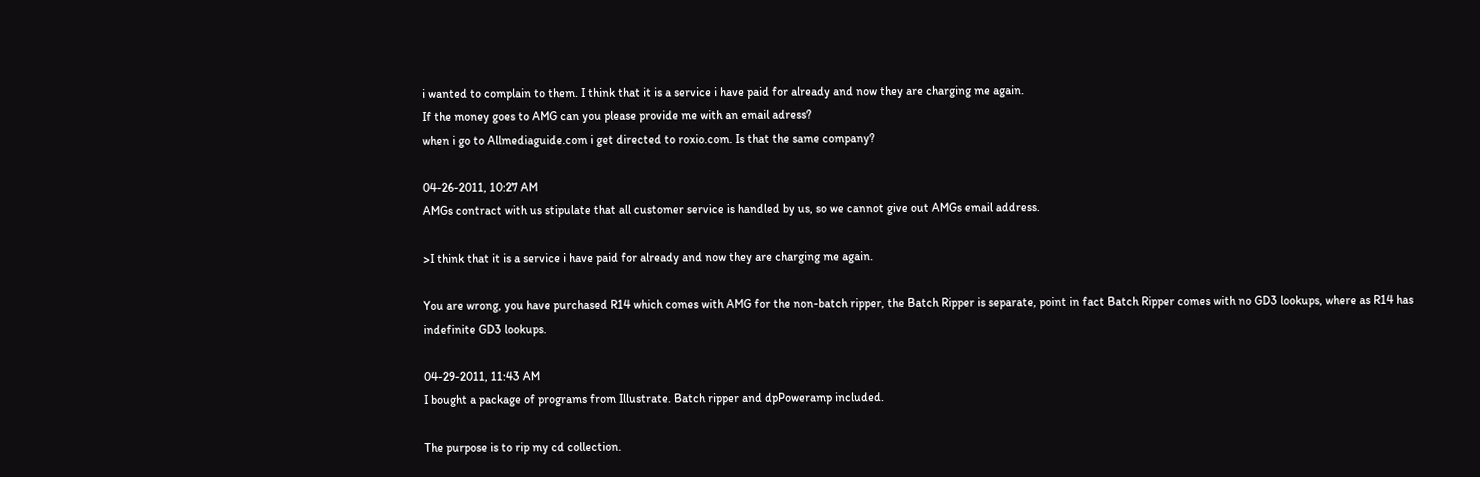i wanted to complain to them. I think that it is a service i have paid for already and now they are charging me again.
If the money goes to AMG can you please provide me with an email adress?
when i go to Allmediaguide.com i get directed to roxio.com. Is that the same company?

04-26-2011, 10:27 AM
AMGs contract with us stipulate that all customer service is handled by us, so we cannot give out AMGs email address.

>I think that it is a service i have paid for already and now they are charging me again.

You are wrong, you have purchased R14 which comes with AMG for the non-batch ripper, the Batch Ripper is separate, point in fact Batch Ripper comes with no GD3 lookups, where as R14 has indefinite GD3 lookups.

04-29-2011, 11:43 AM
I bought a package of programs from Illustrate. Batch ripper and dpPoweramp included.

The purpose is to rip my cd collection.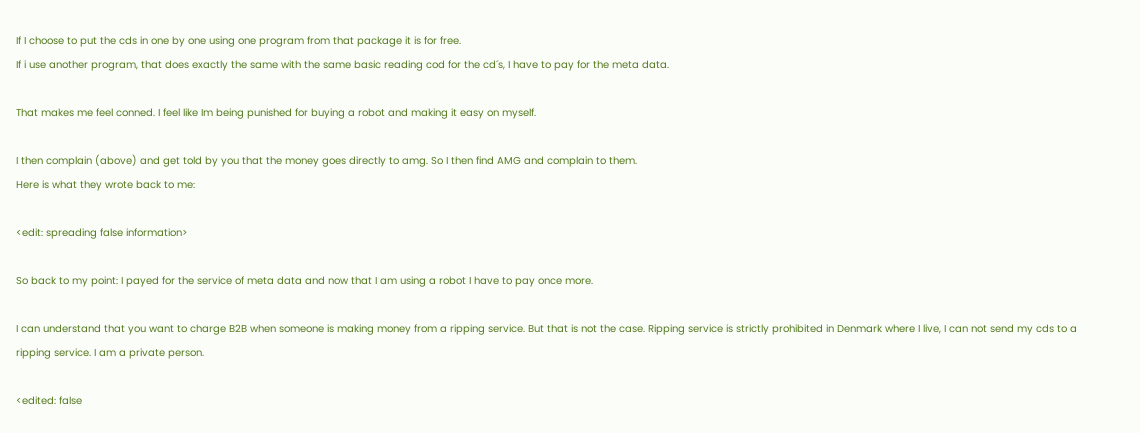If I choose to put the cds in one by one using one program from that package it is for free.
If i use another program, that does exactly the same with the same basic reading cod for the cd´s, I have to pay for the meta data.

That makes me feel conned. I feel like Im being punished for buying a robot and making it easy on myself.

I then complain (above) and get told by you that the money goes directly to amg. So I then find AMG and complain to them.
Here is what they wrote back to me:

<edit: spreading false information>

So back to my point: I payed for the service of meta data and now that I am using a robot I have to pay once more.

I can understand that you want to charge B2B when someone is making money from a ripping service. But that is not the case. Ripping service is strictly prohibited in Denmark where I live, I can not send my cds to a ripping service. I am a private person.

<edited: false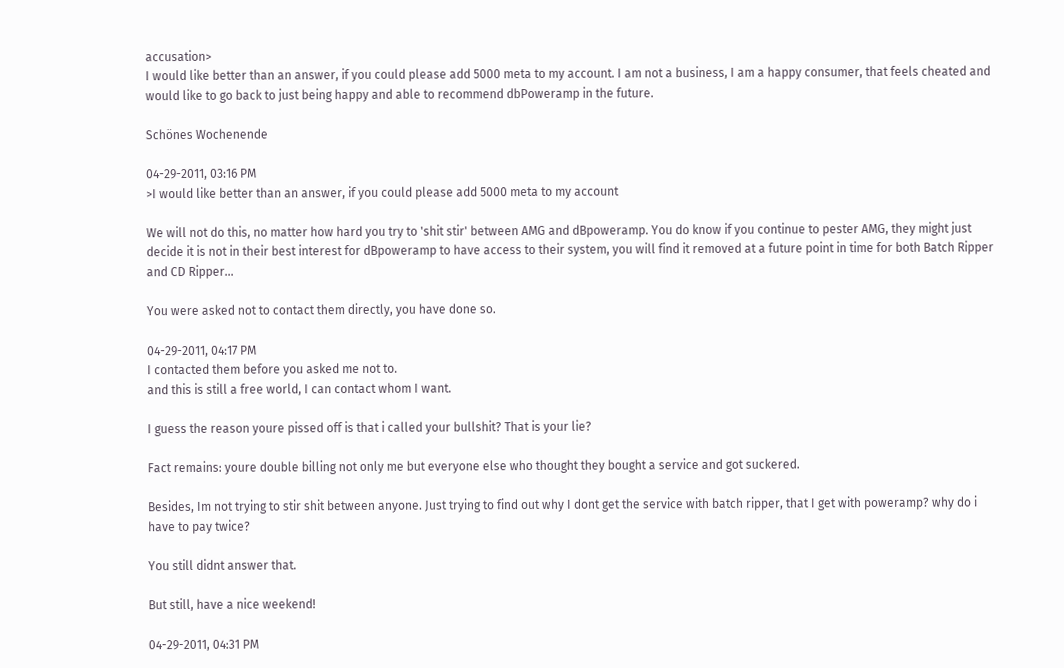accusation>
I would like better than an answer, if you could please add 5000 meta to my account. I am not a business, I am a happy consumer, that feels cheated and would like to go back to just being happy and able to recommend dbPoweramp in the future.

Schönes Wochenende

04-29-2011, 03:16 PM
>I would like better than an answer, if you could please add 5000 meta to my account

We will not do this, no matter how hard you try to 'shit stir' between AMG and dBpoweramp. You do know if you continue to pester AMG, they might just decide it is not in their best interest for dBpoweramp to have access to their system, you will find it removed at a future point in time for both Batch Ripper and CD Ripper...

You were asked not to contact them directly, you have done so.

04-29-2011, 04:17 PM
I contacted them before you asked me not to.
and this is still a free world, I can contact whom I want.

I guess the reason youre pissed off is that i called your bullshit? That is your lie?

Fact remains: youre double billing not only me but everyone else who thought they bought a service and got suckered.

Besides, Im not trying to stir shit between anyone. Just trying to find out why I dont get the service with batch ripper, that I get with poweramp? why do i have to pay twice?

You still didnt answer that.

But still, have a nice weekend!

04-29-2011, 04:31 PM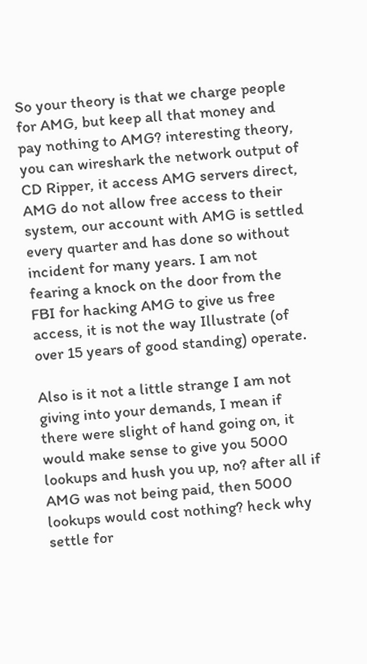So your theory is that we charge people for AMG, but keep all that money and pay nothing to AMG? interesting theory, you can wireshark the network output of CD Ripper, it access AMG servers direct, AMG do not allow free access to their system, our account with AMG is settled every quarter and has done so without incident for many years. I am not fearing a knock on the door from the FBI for hacking AMG to give us free access, it is not the way Illustrate (of over 15 years of good standing) operate.

Also is it not a little strange I am not giving into your demands, I mean if there were slight of hand going on, it would make sense to give you 5000 lookups and hush you up, no? after all if AMG was not being paid, then 5000 lookups would cost nothing? heck why settle for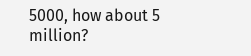5000, how about 5 million?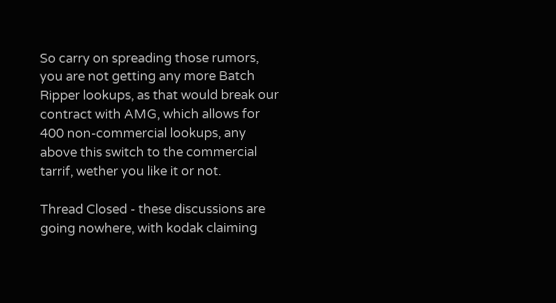So carry on spreading those rumors, you are not getting any more Batch Ripper lookups, as that would break our contract with AMG, which allows for 400 non-commercial lookups, any above this switch to the commercial tarrif, wether you like it or not.

Thread Closed - these discussions are going nowhere, with kodak claiming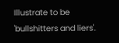Illustrate to be 'bullshitters and liers'.